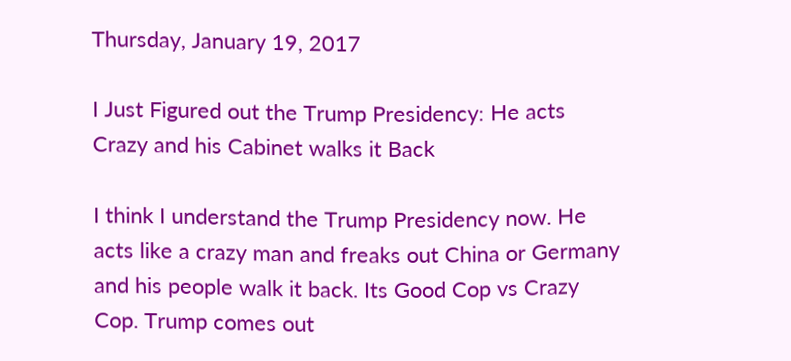Thursday, January 19, 2017

I Just Figured out the Trump Presidency: He acts Crazy and his Cabinet walks it Back

I think I understand the Trump Presidency now. He acts like a crazy man and freaks out China or Germany and his people walk it back. Its Good Cop vs Crazy Cop. Trump comes out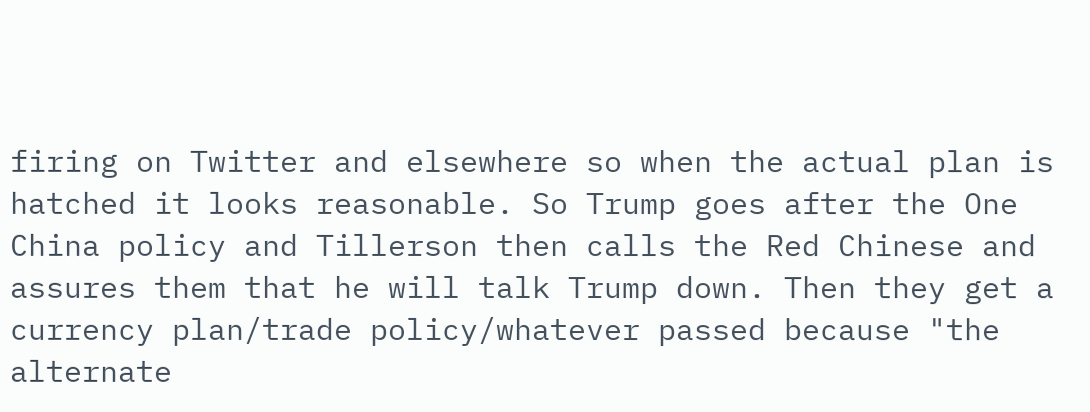firing on Twitter and elsewhere so when the actual plan is hatched it looks reasonable. So Trump goes after the One China policy and Tillerson then calls the Red Chinese and assures them that he will talk Trump down. Then they get a currency plan/trade policy/whatever passed because "the alternate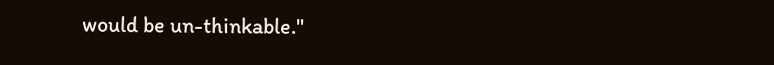would be un-thinkable."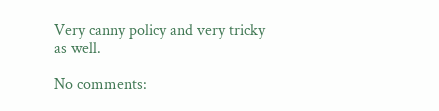Very canny policy and very tricky as well.

No comments: